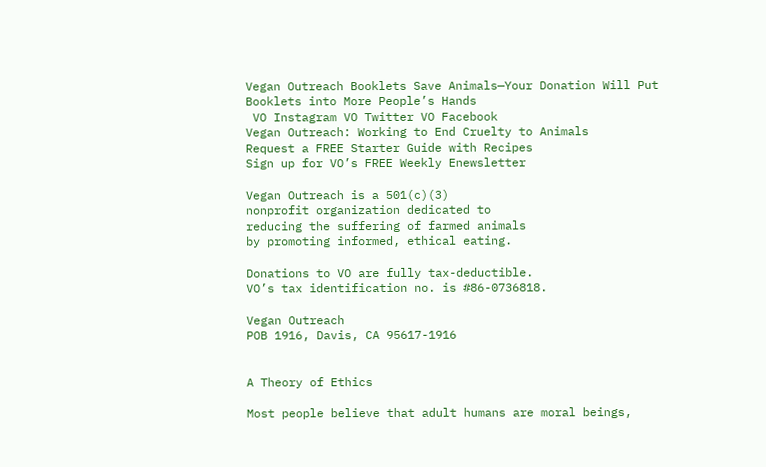Vegan Outreach Booklets Save Animals—Your Donation Will Put Booklets into More People’s Hands
 VO Instagram VO Twitter VO Facebook
Vegan Outreach: Working to End Cruelty to Animals
Request a FREE Starter Guide with Recipes
Sign up for VO’s FREE Weekly Enewsletter

Vegan Outreach is a 501(c)(3)
nonprofit organization dedicated to
reducing the suffering of farmed animals
by promoting informed, ethical eating.

Donations to VO are fully tax-deductible.
VO’s tax identification no. is #86-0736818.

Vegan Outreach
POB 1916, Davis, CA 95617-1916


A Theory of Ethics

Most people believe that adult humans are moral beings,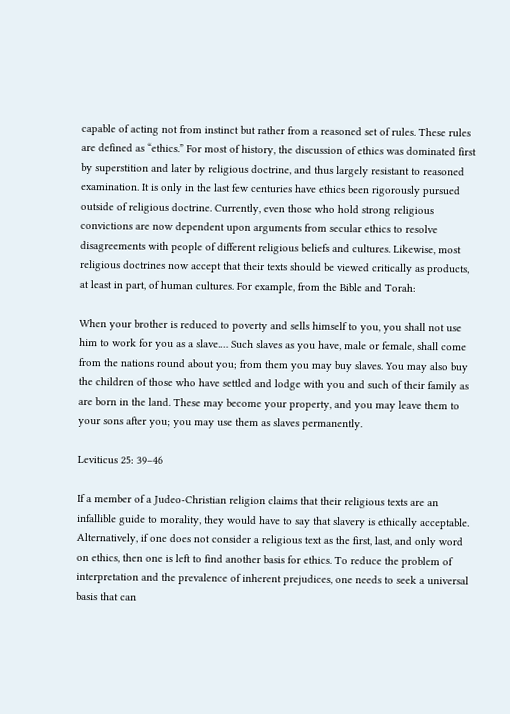capable of acting not from instinct but rather from a reasoned set of rules. These rules are defined as “ethics.” For most of history, the discussion of ethics was dominated first by superstition and later by religious doctrine, and thus largely resistant to reasoned examination. It is only in the last few centuries have ethics been rigorously pursued outside of religious doctrine. Currently, even those who hold strong religious convictions are now dependent upon arguments from secular ethics to resolve disagreements with people of different religious beliefs and cultures. Likewise, most religious doctrines now accept that their texts should be viewed critically as products, at least in part, of human cultures. For example, from the Bible and Torah:

When your brother is reduced to poverty and sells himself to you, you shall not use him to work for you as a slave.… Such slaves as you have, male or female, shall come from the nations round about you; from them you may buy slaves. You may also buy the children of those who have settled and lodge with you and such of their family as are born in the land. These may become your property, and you may leave them to your sons after you; you may use them as slaves permanently.

Leviticus 25: 39–46

If a member of a Judeo-Christian religion claims that their religious texts are an infallible guide to morality, they would have to say that slavery is ethically acceptable. Alternatively, if one does not consider a religious text as the first, last, and only word on ethics, then one is left to find another basis for ethics. To reduce the problem of interpretation and the prevalence of inherent prejudices, one needs to seek a universal basis that can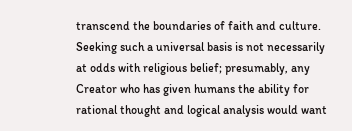transcend the boundaries of faith and culture. Seeking such a universal basis is not necessarily at odds with religious belief; presumably, any Creator who has given humans the ability for rational thought and logical analysis would want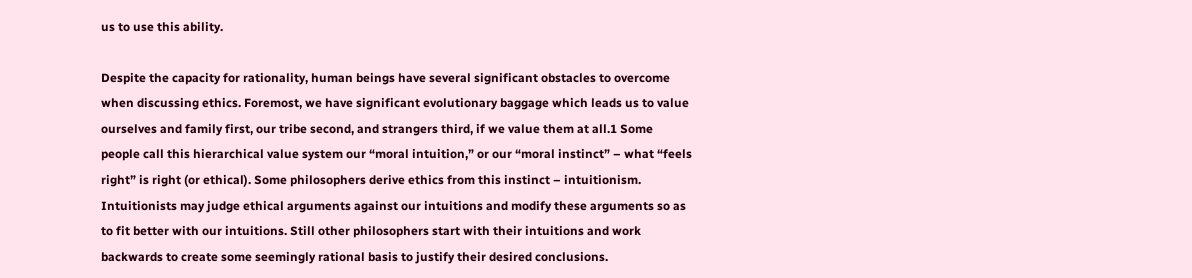us to use this ability.

Despite the capacity for rationality, human beings have several significant obstacles to overcome when discussing ethics. Foremost, we have significant evolutionary baggage which leads us to value ourselves and family first, our tribe second, and strangers third, if we value them at all.1 Some people call this hierarchical value system our “moral intuition,” or our “moral instinct” – what “feels right” is right (or ethical). Some philosophers derive ethics from this instinct – intuitionism. Intuitionists may judge ethical arguments against our intuitions and modify these arguments so as to fit better with our intuitions. Still other philosophers start with their intuitions and work backwards to create some seemingly rational basis to justify their desired conclusions.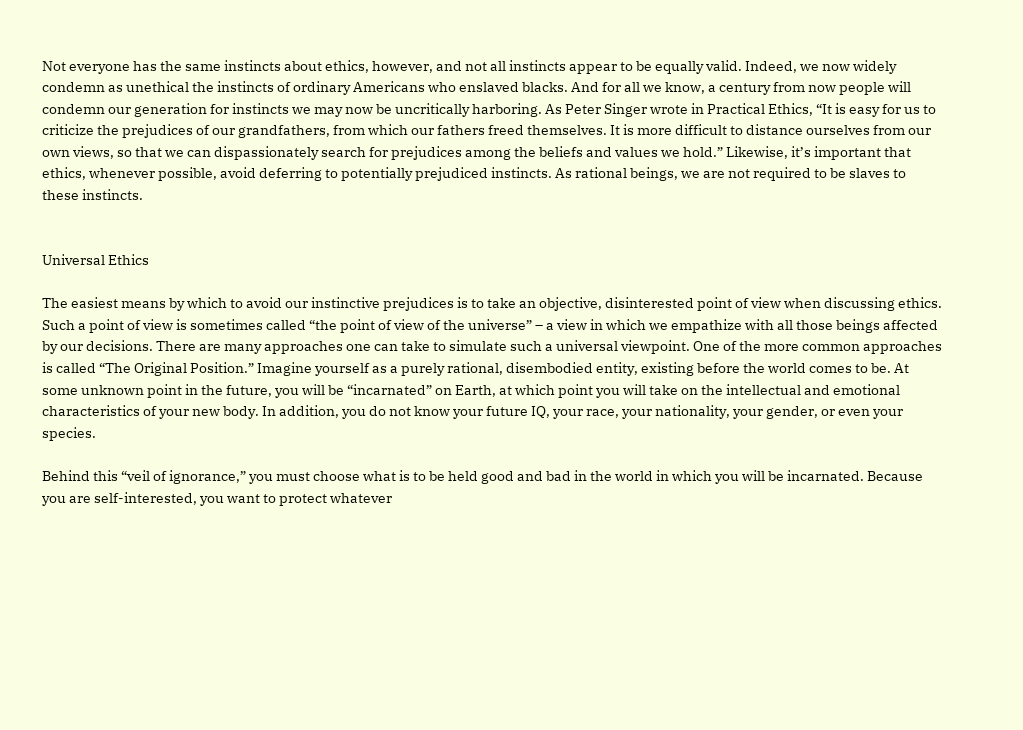Not everyone has the same instincts about ethics, however, and not all instincts appear to be equally valid. Indeed, we now widely condemn as unethical the instincts of ordinary Americans who enslaved blacks. And for all we know, a century from now people will condemn our generation for instincts we may now be uncritically harboring. As Peter Singer wrote in Practical Ethics, “It is easy for us to criticize the prejudices of our grandfathers, from which our fathers freed themselves. It is more difficult to distance ourselves from our own views, so that we can dispassionately search for prejudices among the beliefs and values we hold.” Likewise, it’s important that ethics, whenever possible, avoid deferring to potentially prejudiced instincts. As rational beings, we are not required to be slaves to these instincts.


Universal Ethics

The easiest means by which to avoid our instinctive prejudices is to take an objective, disinterested point of view when discussing ethics. Such a point of view is sometimes called “the point of view of the universe” – a view in which we empathize with all those beings affected by our decisions. There are many approaches one can take to simulate such a universal viewpoint. One of the more common approaches is called “The Original Position.” Imagine yourself as a purely rational, disembodied entity, existing before the world comes to be. At some unknown point in the future, you will be “incarnated” on Earth, at which point you will take on the intellectual and emotional characteristics of your new body. In addition, you do not know your future IQ, your race, your nationality, your gender, or even your species.

Behind this “veil of ignorance,” you must choose what is to be held good and bad in the world in which you will be incarnated. Because you are self-interested, you want to protect whatever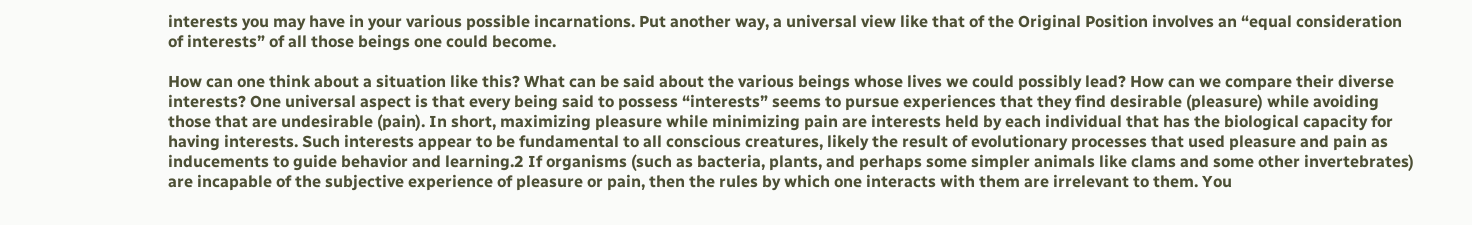interests you may have in your various possible incarnations. Put another way, a universal view like that of the Original Position involves an “equal consideration of interests” of all those beings one could become.

How can one think about a situation like this? What can be said about the various beings whose lives we could possibly lead? How can we compare their diverse interests? One universal aspect is that every being said to possess “interests” seems to pursue experiences that they find desirable (pleasure) while avoiding those that are undesirable (pain). In short, maximizing pleasure while minimizing pain are interests held by each individual that has the biological capacity for having interests. Such interests appear to be fundamental to all conscious creatures, likely the result of evolutionary processes that used pleasure and pain as inducements to guide behavior and learning.2 If organisms (such as bacteria, plants, and perhaps some simpler animals like clams and some other invertebrates) are incapable of the subjective experience of pleasure or pain, then the rules by which one interacts with them are irrelevant to them. You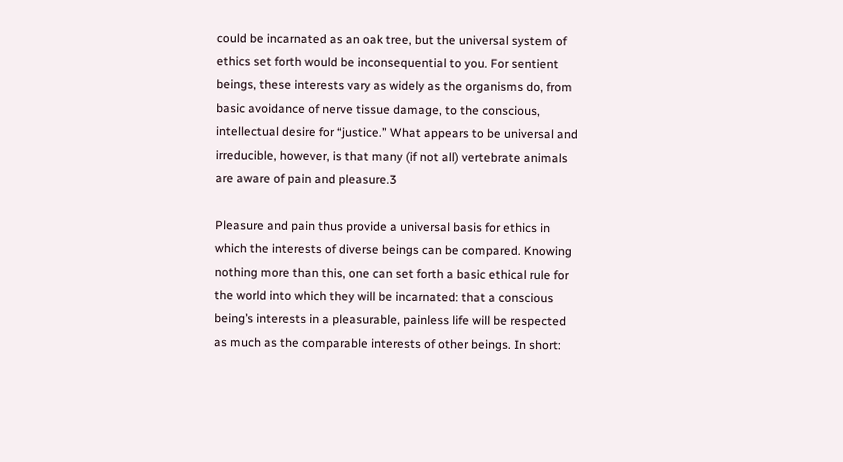could be incarnated as an oak tree, but the universal system of ethics set forth would be inconsequential to you. For sentient beings, these interests vary as widely as the organisms do, from basic avoidance of nerve tissue damage, to the conscious, intellectual desire for “justice.” What appears to be universal and irreducible, however, is that many (if not all) vertebrate animals are aware of pain and pleasure.3

Pleasure and pain thus provide a universal basis for ethics in which the interests of diverse beings can be compared. Knowing nothing more than this, one can set forth a basic ethical rule for the world into which they will be incarnated: that a conscious being’s interests in a pleasurable, painless life will be respected as much as the comparable interests of other beings. In short: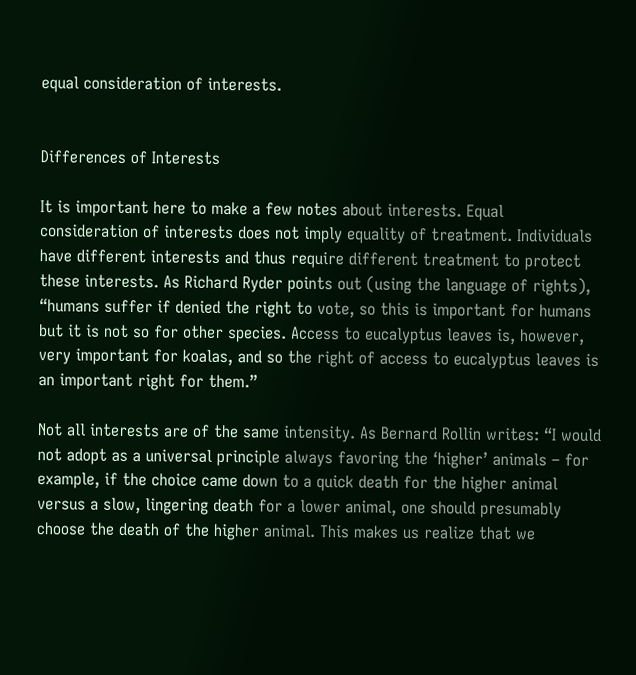equal consideration of interests.


Differences of Interests

It is important here to make a few notes about interests. Equal consideration of interests does not imply equality of treatment. Individuals have different interests and thus require different treatment to protect these interests. As Richard Ryder points out (using the language of rights), “humans suffer if denied the right to vote, so this is important for humans but it is not so for other species. Access to eucalyptus leaves is, however, very important for koalas, and so the right of access to eucalyptus leaves is an important right for them.”

Not all interests are of the same intensity. As Bernard Rollin writes: “I would not adopt as a universal principle always favoring the ‘higher’ animals – for example, if the choice came down to a quick death for the higher animal versus a slow, lingering death for a lower animal, one should presumably choose the death of the higher animal. This makes us realize that we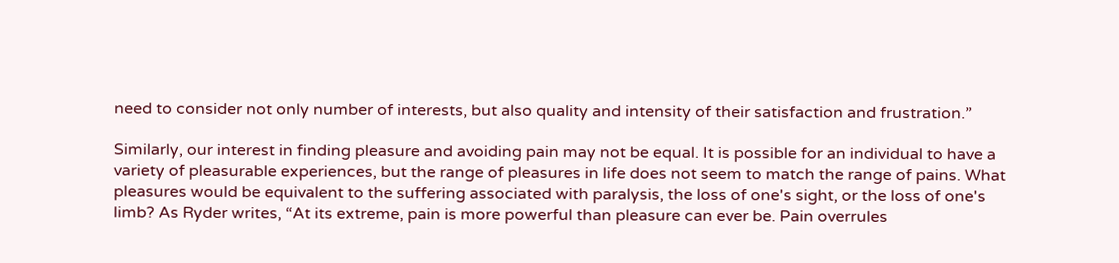need to consider not only number of interests, but also quality and intensity of their satisfaction and frustration.”

Similarly, our interest in finding pleasure and avoiding pain may not be equal. It is possible for an individual to have a variety of pleasurable experiences, but the range of pleasures in life does not seem to match the range of pains. What pleasures would be equivalent to the suffering associated with paralysis, the loss of one's sight, or the loss of one's limb? As Ryder writes, “At its extreme, pain is more powerful than pleasure can ever be. Pain overrules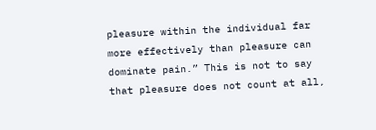pleasure within the individual far more effectively than pleasure can dominate pain.” This is not to say that pleasure does not count at all,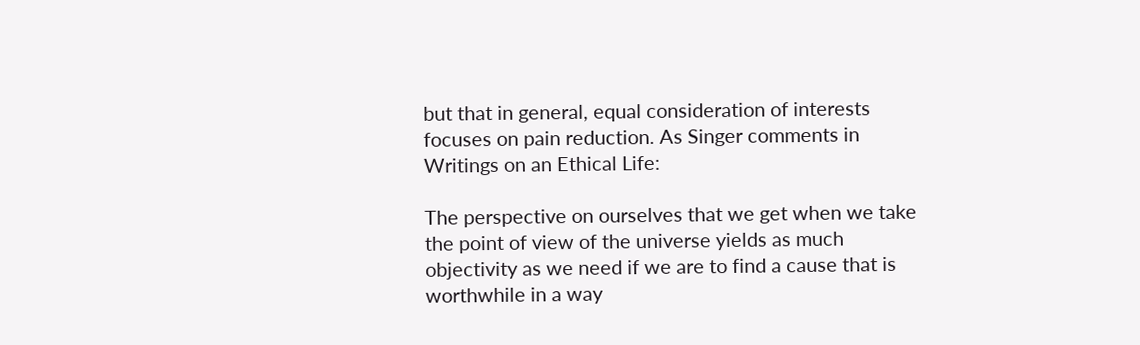but that in general, equal consideration of interests focuses on pain reduction. As Singer comments in Writings on an Ethical Life:

The perspective on ourselves that we get when we take the point of view of the universe yields as much objectivity as we need if we are to find a cause that is worthwhile in a way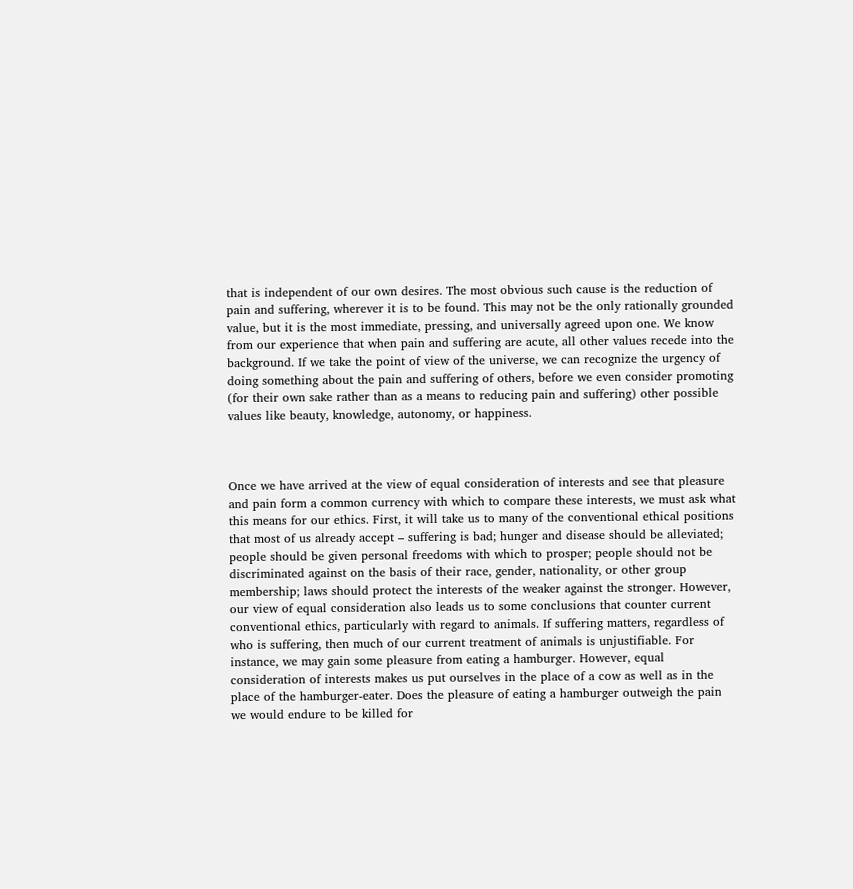that is independent of our own desires. The most obvious such cause is the reduction of pain and suffering, wherever it is to be found. This may not be the only rationally grounded value, but it is the most immediate, pressing, and universally agreed upon one. We know from our experience that when pain and suffering are acute, all other values recede into the background. If we take the point of view of the universe, we can recognize the urgency of doing something about the pain and suffering of others, before we even consider promoting (for their own sake rather than as a means to reducing pain and suffering) other possible values like beauty, knowledge, autonomy, or happiness.



Once we have arrived at the view of equal consideration of interests and see that pleasure and pain form a common currency with which to compare these interests, we must ask what this means for our ethics. First, it will take us to many of the conventional ethical positions that most of us already accept – suffering is bad; hunger and disease should be alleviated; people should be given personal freedoms with which to prosper; people should not be discriminated against on the basis of their race, gender, nationality, or other group membership; laws should protect the interests of the weaker against the stronger. However, our view of equal consideration also leads us to some conclusions that counter current conventional ethics, particularly with regard to animals. If suffering matters, regardless of who is suffering, then much of our current treatment of animals is unjustifiable. For instance, we may gain some pleasure from eating a hamburger. However, equal consideration of interests makes us put ourselves in the place of a cow as well as in the place of the hamburger-eater. Does the pleasure of eating a hamburger outweigh the pain we would endure to be killed for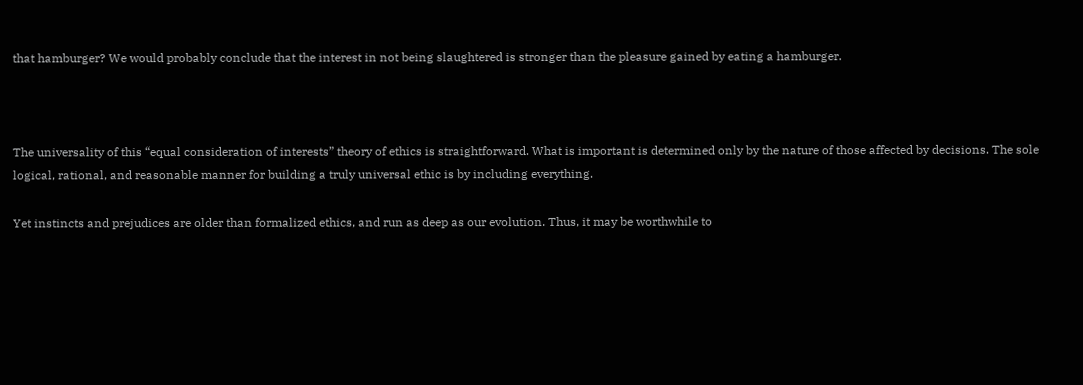that hamburger? We would probably conclude that the interest in not being slaughtered is stronger than the pleasure gained by eating a hamburger.



The universality of this “equal consideration of interests” theory of ethics is straightforward. What is important is determined only by the nature of those affected by decisions. The sole logical, rational, and reasonable manner for building a truly universal ethic is by including everything.

Yet instincts and prejudices are older than formalized ethics, and run as deep as our evolution. Thus, it may be worthwhile to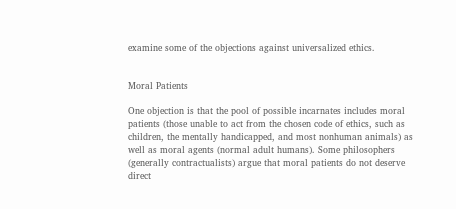examine some of the objections against universalized ethics.


Moral Patients

One objection is that the pool of possible incarnates includes moral patients (those unable to act from the chosen code of ethics, such as children, the mentally handicapped, and most nonhuman animals) as well as moral agents (normal adult humans). Some philosophers (generally contractualists) argue that moral patients do not deserve direct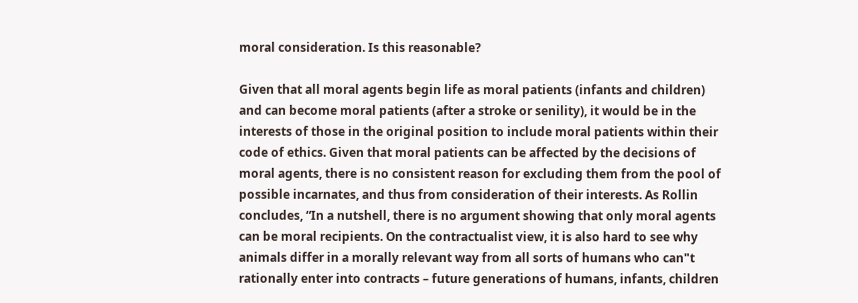moral consideration. Is this reasonable?

Given that all moral agents begin life as moral patients (infants and children) and can become moral patients (after a stroke or senility), it would be in the interests of those in the original position to include moral patients within their code of ethics. Given that moral patients can be affected by the decisions of moral agents, there is no consistent reason for excluding them from the pool of possible incarnates, and thus from consideration of their interests. As Rollin concludes, “In a nutshell, there is no argument showing that only moral agents can be moral recipients. On the contractualist view, it is also hard to see why animals differ in a morally relevant way from all sorts of humans who can"t rationally enter into contracts – future generations of humans, infants, children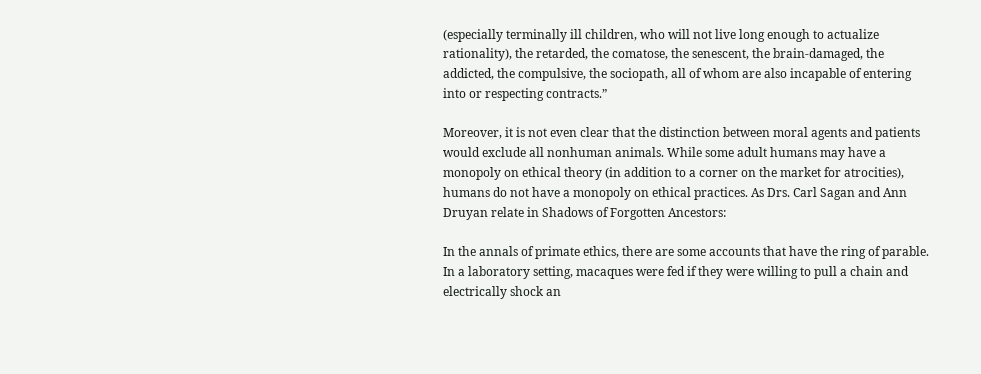(especially terminally ill children, who will not live long enough to actualize rationality), the retarded, the comatose, the senescent, the brain-damaged, the addicted, the compulsive, the sociopath, all of whom are also incapable of entering into or respecting contracts.”

Moreover, it is not even clear that the distinction between moral agents and patients would exclude all nonhuman animals. While some adult humans may have a monopoly on ethical theory (in addition to a corner on the market for atrocities), humans do not have a monopoly on ethical practices. As Drs. Carl Sagan and Ann Druyan relate in Shadows of Forgotten Ancestors:

In the annals of primate ethics, there are some accounts that have the ring of parable. In a laboratory setting, macaques were fed if they were willing to pull a chain and electrically shock an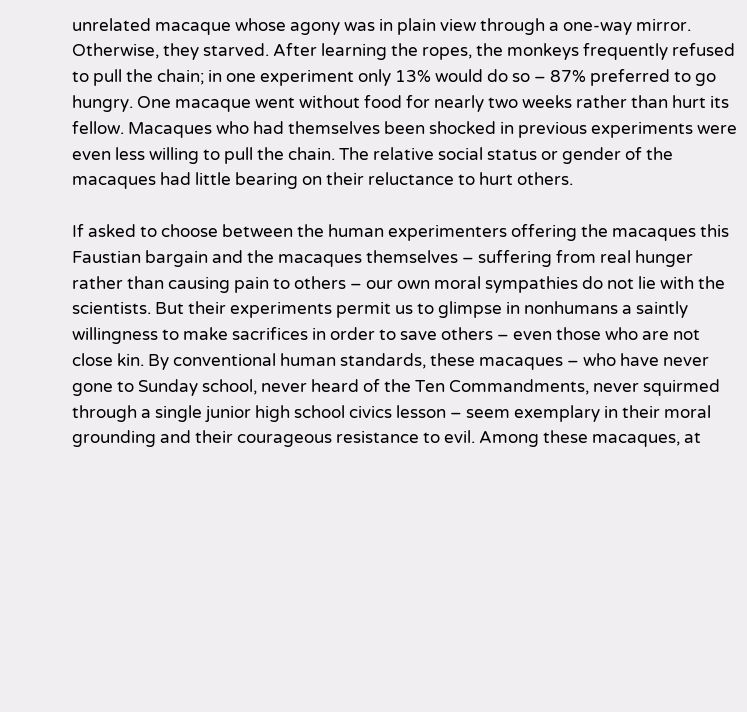unrelated macaque whose agony was in plain view through a one-way mirror. Otherwise, they starved. After learning the ropes, the monkeys frequently refused to pull the chain; in one experiment only 13% would do so – 87% preferred to go hungry. One macaque went without food for nearly two weeks rather than hurt its fellow. Macaques who had themselves been shocked in previous experiments were even less willing to pull the chain. The relative social status or gender of the macaques had little bearing on their reluctance to hurt others.

If asked to choose between the human experimenters offering the macaques this Faustian bargain and the macaques themselves – suffering from real hunger rather than causing pain to others – our own moral sympathies do not lie with the scientists. But their experiments permit us to glimpse in nonhumans a saintly willingness to make sacrifices in order to save others – even those who are not close kin. By conventional human standards, these macaques – who have never gone to Sunday school, never heard of the Ten Commandments, never squirmed through a single junior high school civics lesson – seem exemplary in their moral grounding and their courageous resistance to evil. Among these macaques, at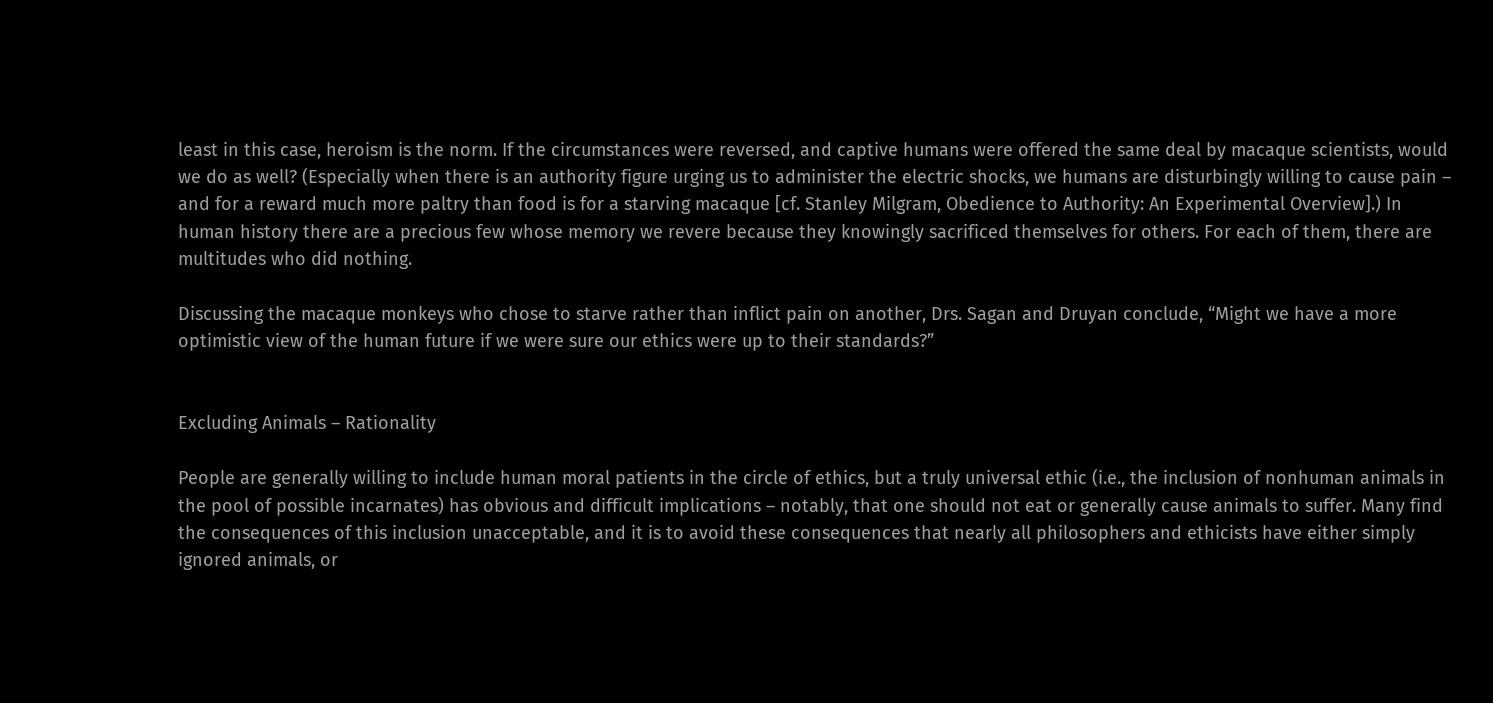least in this case, heroism is the norm. If the circumstances were reversed, and captive humans were offered the same deal by macaque scientists, would we do as well? (Especially when there is an authority figure urging us to administer the electric shocks, we humans are disturbingly willing to cause pain – and for a reward much more paltry than food is for a starving macaque [cf. Stanley Milgram, Obedience to Authority: An Experimental Overview].) In human history there are a precious few whose memory we revere because they knowingly sacrificed themselves for others. For each of them, there are multitudes who did nothing.

Discussing the macaque monkeys who chose to starve rather than inflict pain on another, Drs. Sagan and Druyan conclude, “Might we have a more optimistic view of the human future if we were sure our ethics were up to their standards?”


Excluding Animals – Rationality

People are generally willing to include human moral patients in the circle of ethics, but a truly universal ethic (i.e., the inclusion of nonhuman animals in the pool of possible incarnates) has obvious and difficult implications – notably, that one should not eat or generally cause animals to suffer. Many find the consequences of this inclusion unacceptable, and it is to avoid these consequences that nearly all philosophers and ethicists have either simply ignored animals, or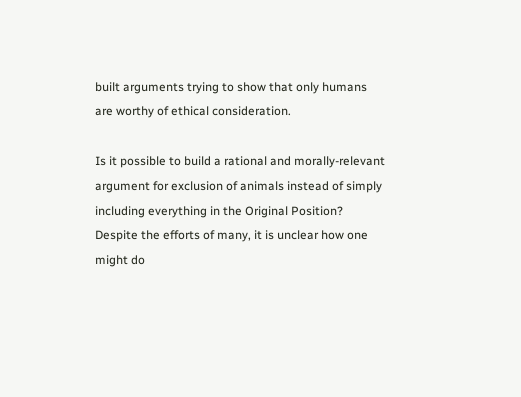built arguments trying to show that only humans are worthy of ethical consideration.

Is it possible to build a rational and morally-relevant argument for exclusion of animals instead of simply including everything in the Original Position? Despite the efforts of many, it is unclear how one might do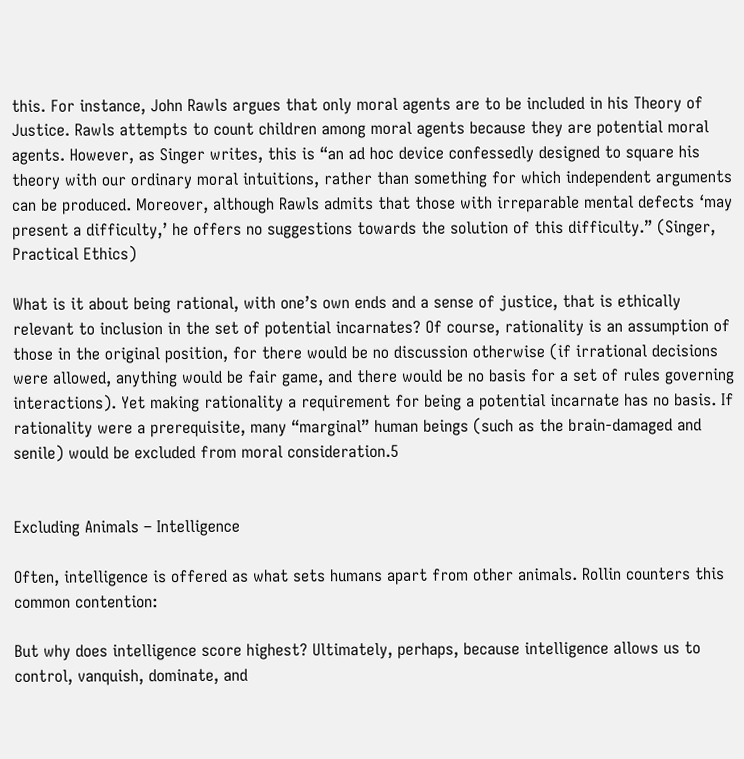this. For instance, John Rawls argues that only moral agents are to be included in his Theory of Justice. Rawls attempts to count children among moral agents because they are potential moral agents. However, as Singer writes, this is “an ad hoc device confessedly designed to square his theory with our ordinary moral intuitions, rather than something for which independent arguments can be produced. Moreover, although Rawls admits that those with irreparable mental defects ‘may present a difficulty,’ he offers no suggestions towards the solution of this difficulty.” (Singer, Practical Ethics)

What is it about being rational, with one’s own ends and a sense of justice, that is ethically relevant to inclusion in the set of potential incarnates? Of course, rationality is an assumption of those in the original position, for there would be no discussion otherwise (if irrational decisions were allowed, anything would be fair game, and there would be no basis for a set of rules governing interactions). Yet making rationality a requirement for being a potential incarnate has no basis. If rationality were a prerequisite, many “marginal” human beings (such as the brain-damaged and senile) would be excluded from moral consideration.5


Excluding Animals – Intelligence

Often, intelligence is offered as what sets humans apart from other animals. Rollin counters this common contention:

But why does intelligence score highest? Ultimately, perhaps, because intelligence allows us to control, vanquish, dominate, and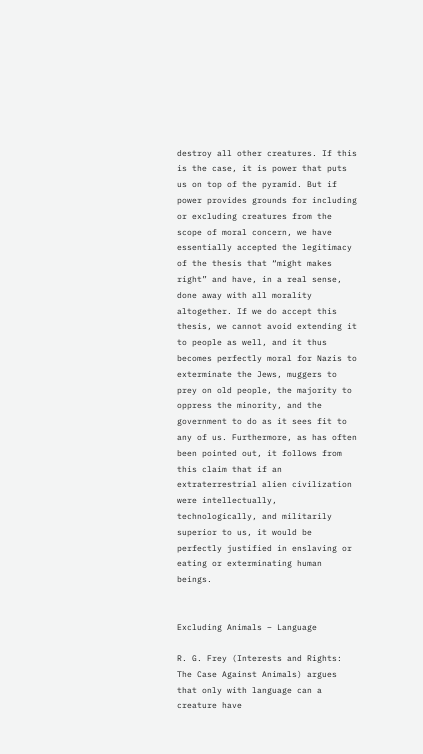destroy all other creatures. If this is the case, it is power that puts us on top of the pyramid. But if power provides grounds for including or excluding creatures from the scope of moral concern, we have essentially accepted the legitimacy of the thesis that “might makes right” and have, in a real sense, done away with all morality altogether. If we do accept this thesis, we cannot avoid extending it to people as well, and it thus becomes perfectly moral for Nazis to exterminate the Jews, muggers to prey on old people, the majority to oppress the minority, and the government to do as it sees fit to any of us. Furthermore, as has often been pointed out, it follows from this claim that if an extraterrestrial alien civilization were intellectually, technologically, and militarily superior to us, it would be perfectly justified in enslaving or eating or exterminating human beings.


Excluding Animals – Language

R. G. Frey (Interests and Rights: The Case Against Animals) argues that only with language can a creature have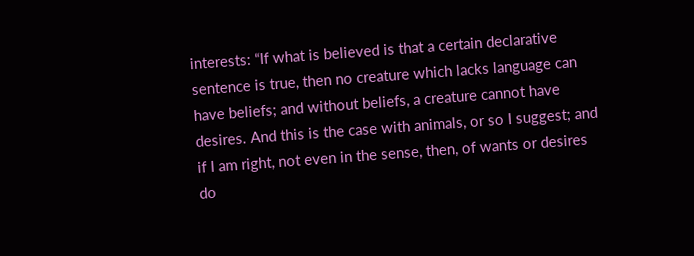interests: “If what is believed is that a certain declarative sentence is true, then no creature which lacks language can have beliefs; and without beliefs, a creature cannot have desires. And this is the case with animals, or so I suggest; and if I am right, not even in the sense, then, of wants or desires do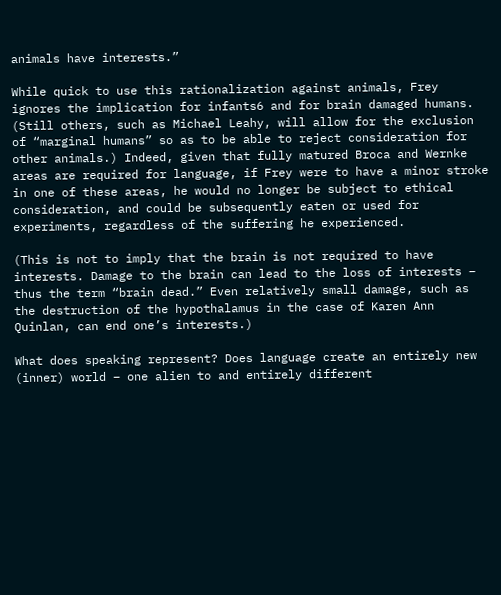animals have interests.”

While quick to use this rationalization against animals, Frey ignores the implication for infants6 and for brain damaged humans. (Still others, such as Michael Leahy, will allow for the exclusion of “marginal humans” so as to be able to reject consideration for other animals.) Indeed, given that fully matured Broca and Wernke areas are required for language, if Frey were to have a minor stroke in one of these areas, he would no longer be subject to ethical consideration, and could be subsequently eaten or used for experiments, regardless of the suffering he experienced.

(This is not to imply that the brain is not required to have interests. Damage to the brain can lead to the loss of interests – thus the term “brain dead.” Even relatively small damage, such as the destruction of the hypothalamus in the case of Karen Ann Quinlan, can end one’s interests.)

What does speaking represent? Does language create an entirely new (inner) world – one alien to and entirely different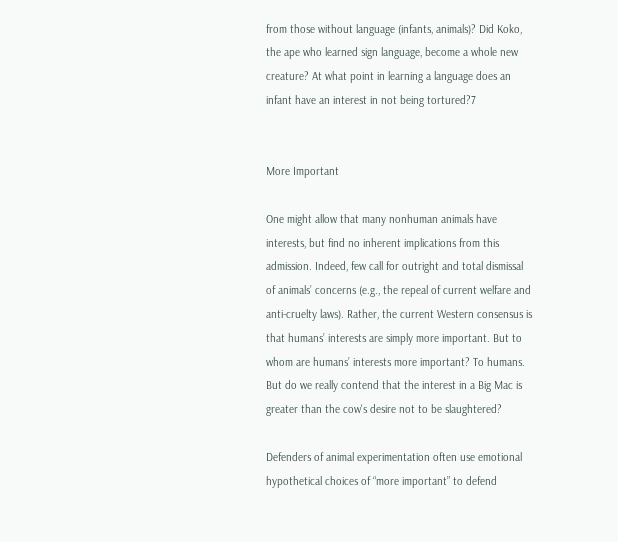from those without language (infants, animals)? Did Koko, the ape who learned sign language, become a whole new creature? At what point in learning a language does an infant have an interest in not being tortured?7


More Important

One might allow that many nonhuman animals have interests, but find no inherent implications from this admission. Indeed, few call for outright and total dismissal of animals’ concerns (e.g., the repeal of current welfare and anti-cruelty laws). Rather, the current Western consensus is that humans’ interests are simply more important. But to whom are humans’ interests more important? To humans. But do we really contend that the interest in a Big Mac is greater than the cow's desire not to be slaughtered?

Defenders of animal experimentation often use emotional hypothetical choices of “more important” to defend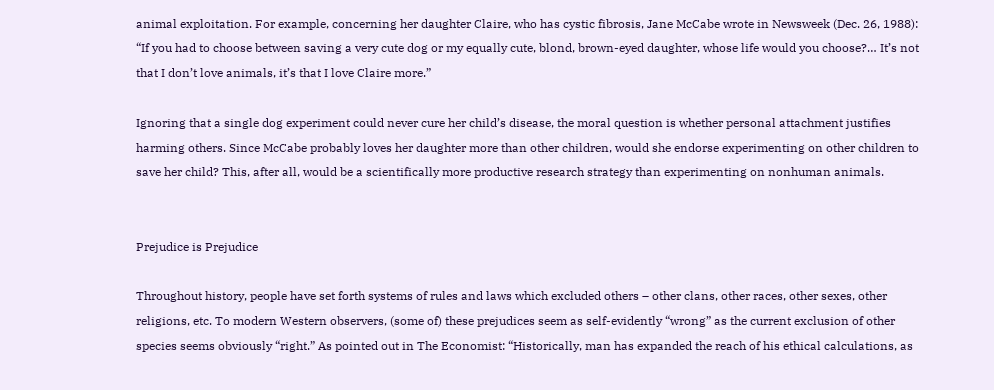animal exploitation. For example, concerning her daughter Claire, who has cystic fibrosis, Jane McCabe wrote in Newsweek (Dec. 26, 1988): “If you had to choose between saving a very cute dog or my equally cute, blond, brown-eyed daughter, whose life would you choose?… It’s not that I don’t love animals, it’s that I love Claire more.”

Ignoring that a single dog experiment could never cure her child’s disease, the moral question is whether personal attachment justifies harming others. Since McCabe probably loves her daughter more than other children, would she endorse experimenting on other children to save her child? This, after all, would be a scientifically more productive research strategy than experimenting on nonhuman animals.


Prejudice is Prejudice

Throughout history, people have set forth systems of rules and laws which excluded others – other clans, other races, other sexes, other religions, etc. To modern Western observers, (some of) these prejudices seem as self-evidently “wrong” as the current exclusion of other species seems obviously “right.” As pointed out in The Economist: “Historically, man has expanded the reach of his ethical calculations, as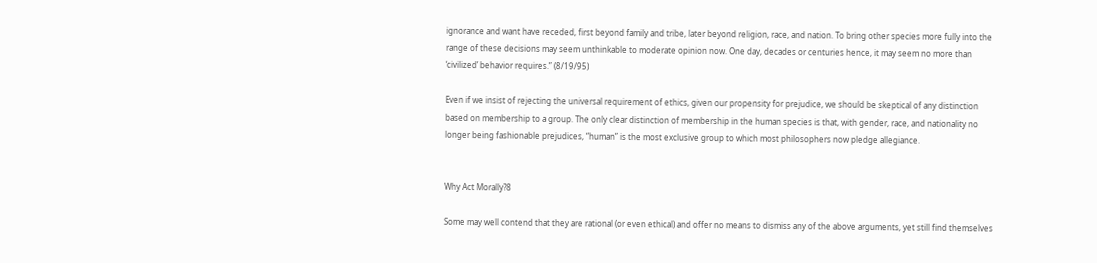ignorance and want have receded, first beyond family and tribe, later beyond religion, race, and nation. To bring other species more fully into the range of these decisions may seem unthinkable to moderate opinion now. One day, decades or centuries hence, it may seem no more than ‘civilized’ behavior requires.” (8/19/95)

Even if we insist of rejecting the universal requirement of ethics, given our propensity for prejudice, we should be skeptical of any distinction based on membership to a group. The only clear distinction of membership in the human species is that, with gender, race, and nationality no longer being fashionable prejudices, “human” is the most exclusive group to which most philosophers now pledge allegiance.


Why Act Morally?8

Some may well contend that they are rational (or even ethical) and offer no means to dismiss any of the above arguments, yet still find themselves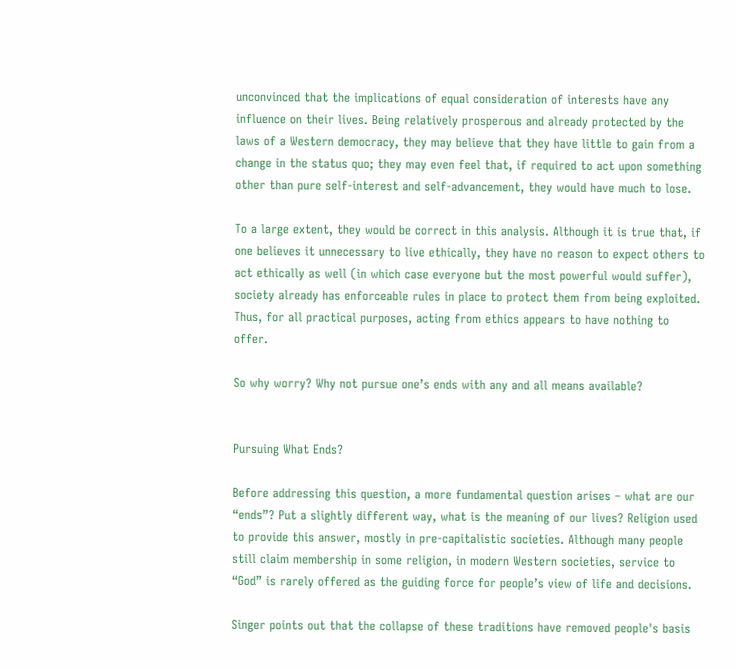unconvinced that the implications of equal consideration of interests have any influence on their lives. Being relatively prosperous and already protected by the laws of a Western democracy, they may believe that they have little to gain from a change in the status quo; they may even feel that, if required to act upon something other than pure self-interest and self-advancement, they would have much to lose.

To a large extent, they would be correct in this analysis. Although it is true that, if one believes it unnecessary to live ethically, they have no reason to expect others to act ethically as well (in which case everyone but the most powerful would suffer), society already has enforceable rules in place to protect them from being exploited. Thus, for all practical purposes, acting from ethics appears to have nothing to offer.

So why worry? Why not pursue one’s ends with any and all means available?


Pursuing What Ends?

Before addressing this question, a more fundamental question arises – what are our “ends”? Put a slightly different way, what is the meaning of our lives? Religion used to provide this answer, mostly in pre-capitalistic societies. Although many people still claim membership in some religion, in modern Western societies, service to “God” is rarely offered as the guiding force for people’s view of life and decisions.

Singer points out that the collapse of these traditions have removed people's basis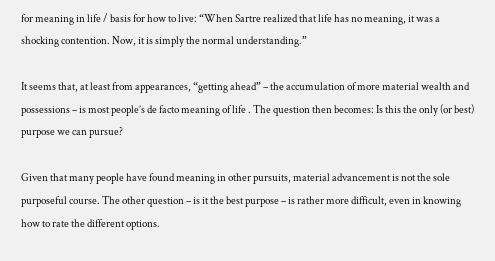for meaning in life / basis for how to live: “When Sartre realized that life has no meaning, it was a shocking contention. Now, it is simply the normal understanding.”

It seems that, at least from appearances, “getting ahead” – the accumulation of more material wealth and possessions – is most people’s de facto meaning of life . The question then becomes: Is this the only (or best) purpose we can pursue?

Given that many people have found meaning in other pursuits, material advancement is not the sole purposeful course. The other question – is it the best purpose – is rather more difficult, even in knowing how to rate the different options.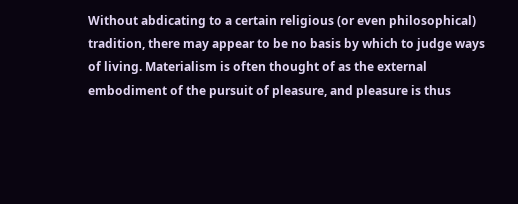Without abdicating to a certain religious (or even philosophical) tradition, there may appear to be no basis by which to judge ways of living. Materialism is often thought of as the external embodiment of the pursuit of pleasure, and pleasure is thus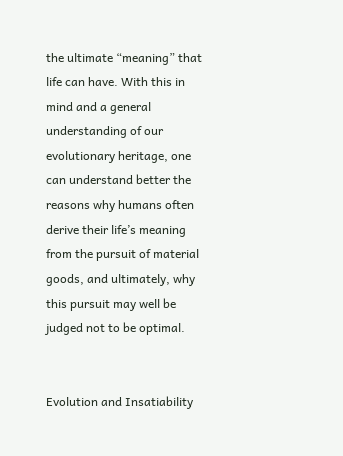the ultimate “meaning” that life can have. With this in mind and a general understanding of our evolutionary heritage, one can understand better the reasons why humans often derive their life’s meaning from the pursuit of material goods, and ultimately, why this pursuit may well be judged not to be optimal.


Evolution and Insatiability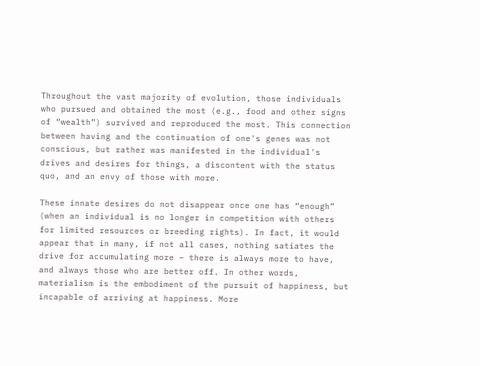Throughout the vast majority of evolution, those individuals who pursued and obtained the most (e.g., food and other signs of “wealth”) survived and reproduced the most. This connection between having and the continuation of one's genes was not conscious, but rather was manifested in the individual's drives and desires for things, a discontent with the status quo, and an envy of those with more.

These innate desires do not disappear once one has “enough” (when an individual is no longer in competition with others for limited resources or breeding rights). In fact, it would appear that in many, if not all cases, nothing satiates the drive for accumulating more – there is always more to have, and always those who are better off. In other words, materialism is the embodiment of the pursuit of happiness, but incapable of arriving at happiness. More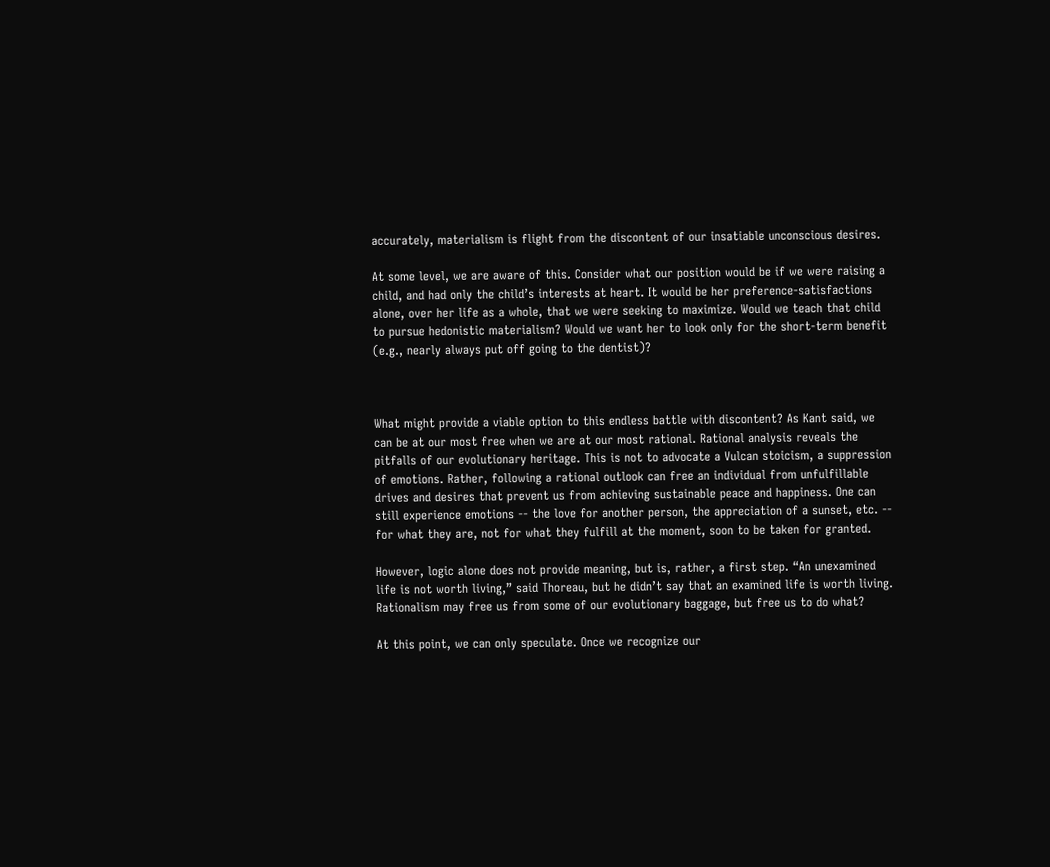accurately, materialism is flight from the discontent of our insatiable unconscious desires.

At some level, we are aware of this. Consider what our position would be if we were raising a child, and had only the child’s interests at heart. It would be her preference-satisfactions alone, over her life as a whole, that we were seeking to maximize. Would we teach that child to pursue hedonistic materialism? Would we want her to look only for the short-term benefit (e.g., nearly always put off going to the dentist)?



What might provide a viable option to this endless battle with discontent? As Kant said, we can be at our most free when we are at our most rational. Rational analysis reveals the pitfalls of our evolutionary heritage. This is not to advocate a Vulcan stoicism, a suppression of emotions. Rather, following a rational outlook can free an individual from unfulfillable drives and desires that prevent us from achieving sustainable peace and happiness. One can still experience emotions -- the love for another person, the appreciation of a sunset, etc. -- for what they are, not for what they fulfill at the moment, soon to be taken for granted.

However, logic alone does not provide meaning, but is, rather, a first step. “An unexamined life is not worth living,” said Thoreau, but he didn’t say that an examined life is worth living. Rationalism may free us from some of our evolutionary baggage, but free us to do what?

At this point, we can only speculate. Once we recognize our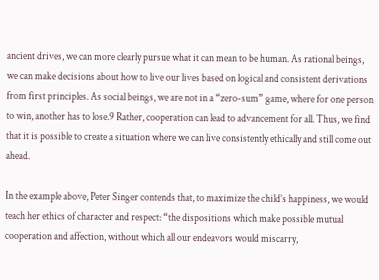ancient drives, we can more clearly pursue what it can mean to be human. As rational beings, we can make decisions about how to live our lives based on logical and consistent derivations from first principles. As social beings, we are not in a “zero-sum” game, where for one person to win, another has to lose.9 Rather, cooperation can lead to advancement for all. Thus, we find that it is possible to create a situation where we can live consistently ethically and still come out ahead.

In the example above, Peter Singer contends that, to maximize the child’s happiness, we would teach her ethics of character and respect: “the dispositions which make possible mutual cooperation and affection, without which all our endeavors would miscarry,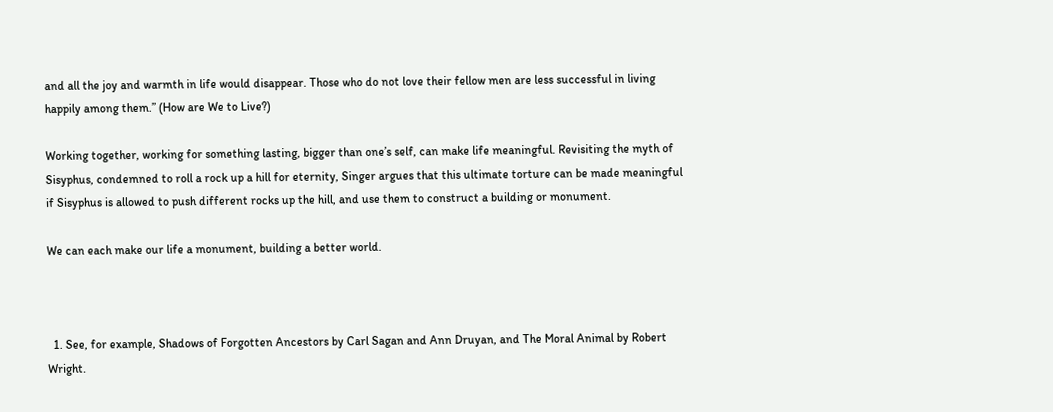and all the joy and warmth in life would disappear. Those who do not love their fellow men are less successful in living happily among them.” (How are We to Live?)

Working together, working for something lasting, bigger than one’s self, can make life meaningful. Revisiting the myth of Sisyphus, condemned to roll a rock up a hill for eternity, Singer argues that this ultimate torture can be made meaningful if Sisyphus is allowed to push different rocks up the hill, and use them to construct a building or monument.

We can each make our life a monument, building a better world.



  1. See, for example, Shadows of Forgotten Ancestors by Carl Sagan and Ann Druyan, and The Moral Animal by Robert Wright.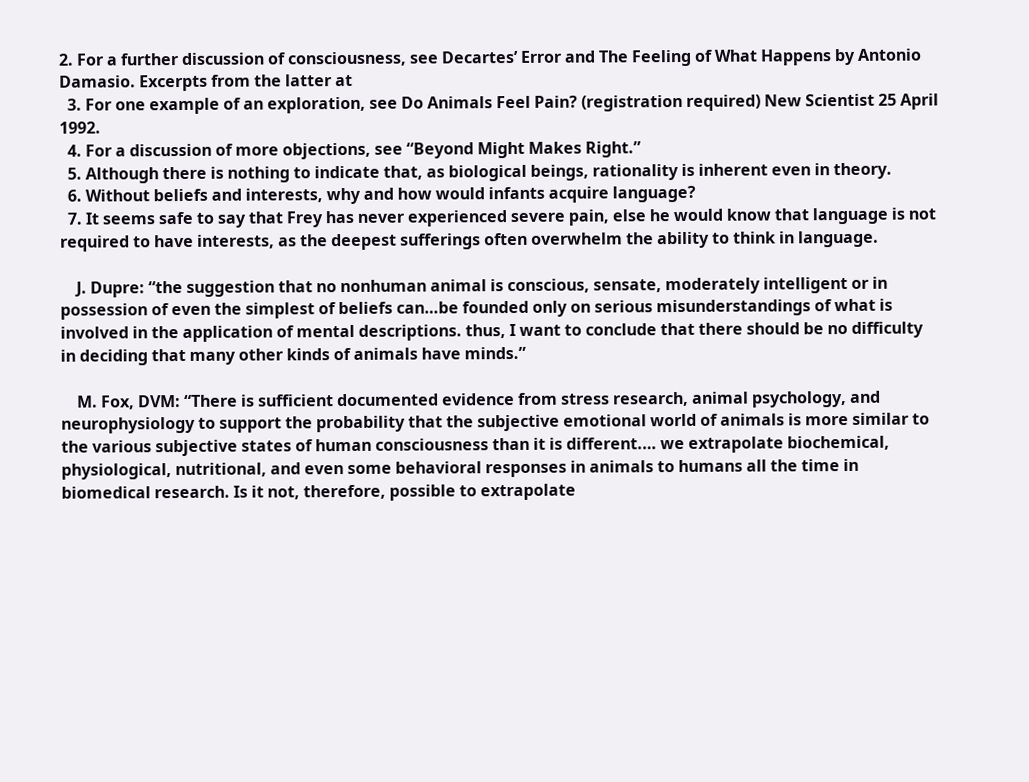2. For a further discussion of consciousness, see Decartes’ Error and The Feeling of What Happens by Antonio Damasio. Excerpts from the latter at
  3. For one example of an exploration, see Do Animals Feel Pain? (registration required) New Scientist 25 April 1992.
  4. For a discussion of more objections, see “Beyond Might Makes Right.”
  5. Although there is nothing to indicate that, as biological beings, rationality is inherent even in theory.
  6. Without beliefs and interests, why and how would infants acquire language?
  7. It seems safe to say that Frey has never experienced severe pain, else he would know that language is not required to have interests, as the deepest sufferings often overwhelm the ability to think in language.

    J. Dupre: “the suggestion that no nonhuman animal is conscious, sensate, moderately intelligent or in possession of even the simplest of beliefs can…be founded only on serious misunderstandings of what is involved in the application of mental descriptions. thus, I want to conclude that there should be no difficulty in deciding that many other kinds of animals have minds.”

    M. Fox, DVM: “There is sufficient documented evidence from stress research, animal psychology, and neurophysiology to support the probability that the subjective emotional world of animals is more similar to the various subjective states of human consciousness than it is different.… we extrapolate biochemical, physiological, nutritional, and even some behavioral responses in animals to humans all the time in biomedical research. Is it not, therefore, possible to extrapolate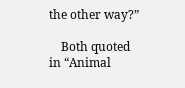the other way?”

    Both quoted in “Animal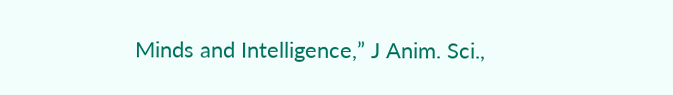Minds and Intelligence,” J Anim. Sci.,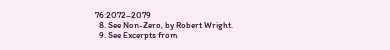76:2072–2079
  8. See Non-Zero, by Robert Wright.
  9. See Excerpts from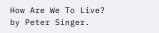How Are We To Live? by Peter Singer.